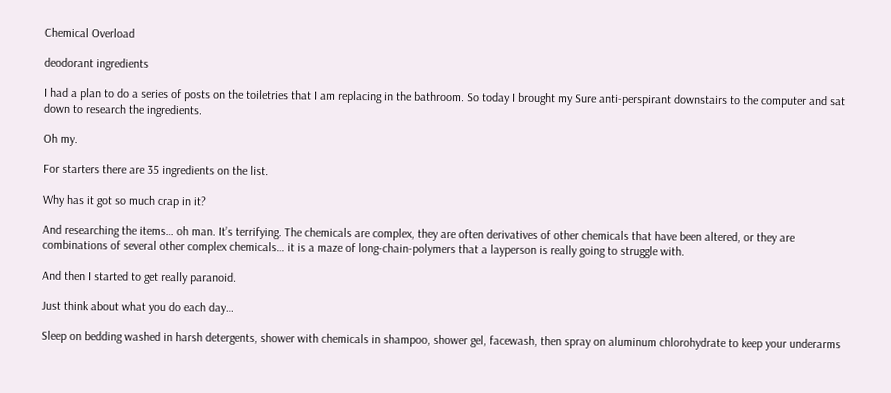Chemical Overload

deodorant ingredients

I had a plan to do a series of posts on the toiletries that I am replacing in the bathroom. So today I brought my Sure anti-perspirant downstairs to the computer and sat down to research the ingredients.

Oh my.

For starters there are 35 ingredients on the list.

Why has it got so much crap in it?

And researching the items… oh man. It’s terrifying. The chemicals are complex, they are often derivatives of other chemicals that have been altered, or they are combinations of several other complex chemicals… it is a maze of long-chain-polymers that a layperson is really going to struggle with.

And then I started to get really paranoid.

Just think about what you do each day…

Sleep on bedding washed in harsh detergents, shower with chemicals in shampoo, shower gel, facewash, then spray on aluminum chlorohydrate to keep your underarms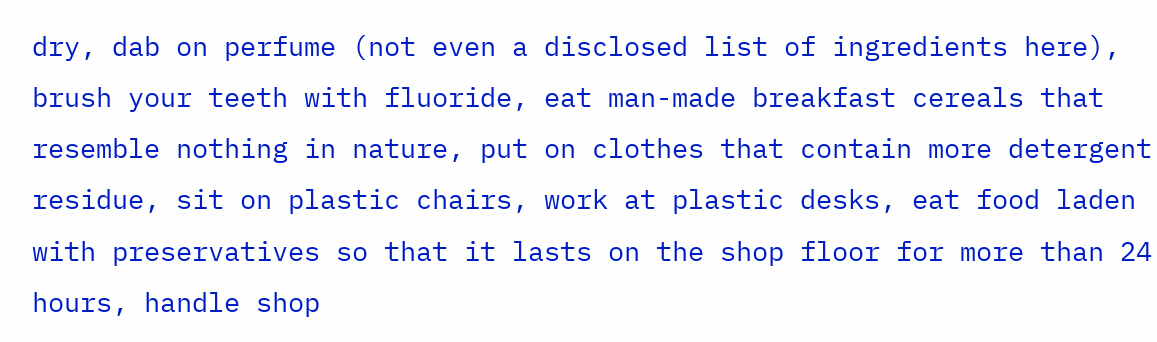dry, dab on perfume (not even a disclosed list of ingredients here), brush your teeth with fluoride, eat man-made breakfast cereals that resemble nothing in nature, put on clothes that contain more detergent residue, sit on plastic chairs, work at plastic desks, eat food laden with preservatives so that it lasts on the shop floor for more than 24 hours, handle shop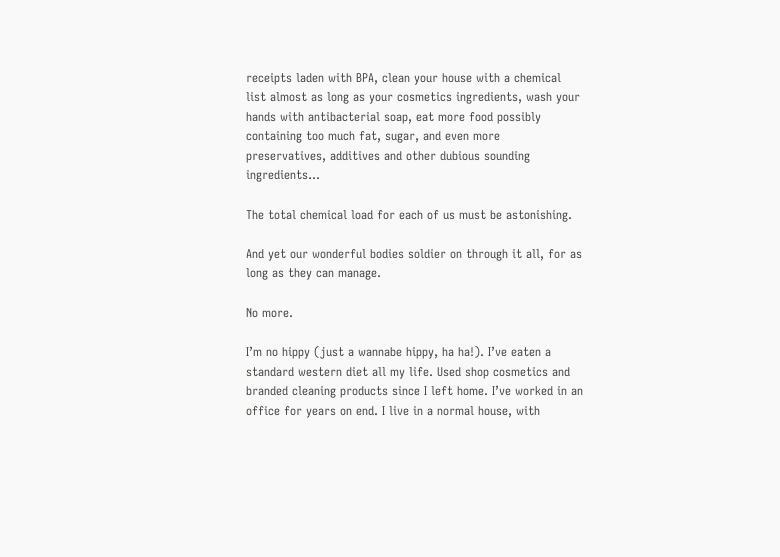receipts laden with BPA, clean your house with a chemical list almost as long as your cosmetics ingredients, wash your hands with antibacterial soap, eat more food possibly containing too much fat, sugar, and even more preservatives, additives and other dubious sounding ingredients…

The total chemical load for each of us must be astonishing.

And yet our wonderful bodies soldier on through it all, for as long as they can manage.

No more.

I’m no hippy (just a wannabe hippy, ha ha!). I’ve eaten a standard western diet all my life. Used shop cosmetics and branded cleaning products since I left home. I’ve worked in an office for years on end. I live in a normal house, with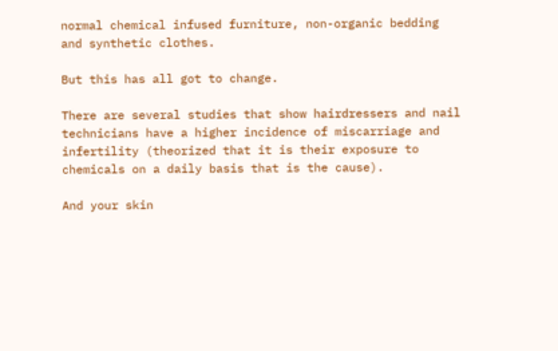normal chemical infused furniture, non-organic bedding and synthetic clothes.

But this has all got to change.

There are several studies that show hairdressers and nail technicians have a higher incidence of miscarriage and infertility (theorized that it is their exposure to chemicals on a daily basis that is the cause).

And your skin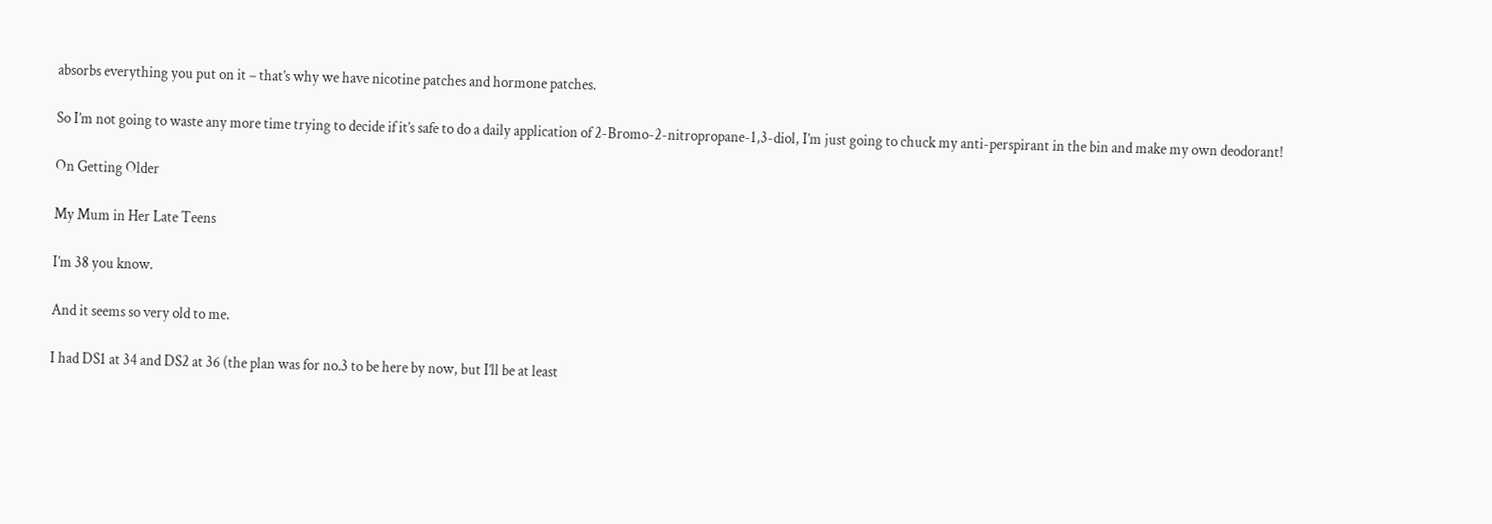absorbs everything you put on it – that’s why we have nicotine patches and hormone patches.

So I’m not going to waste any more time trying to decide if it’s safe to do a daily application of 2-Bromo-2-nitropropane-1,3-diol, I’m just going to chuck my anti-perspirant in the bin and make my own deodorant!

On Getting Older

My Mum in Her Late Teens

I’m 38 you know.

And it seems so very old to me.

I had DS1 at 34 and DS2 at 36 (the plan was for no.3 to be here by now, but I’ll be at least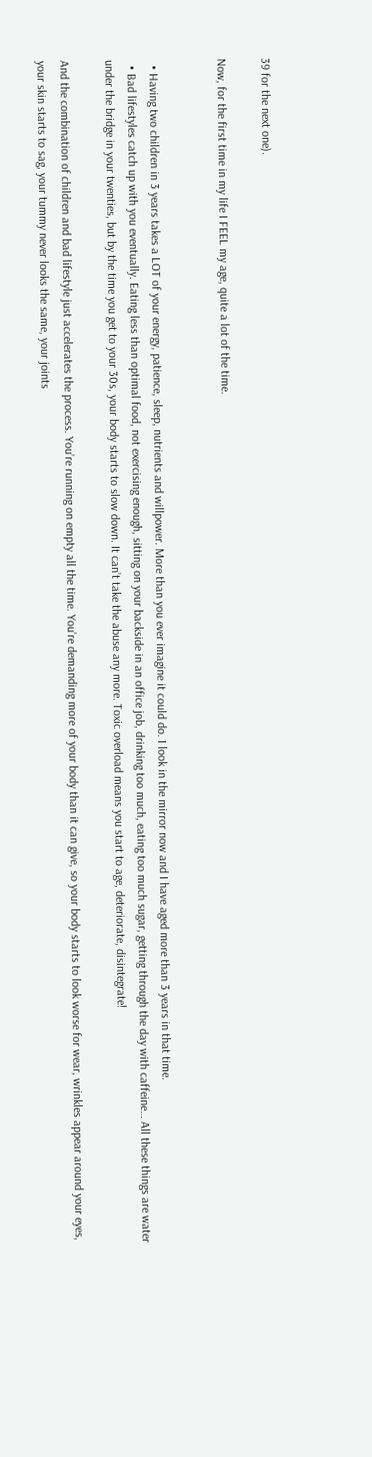39 for the next one).

Now, for the first time in my life I FEEL my age, quite a lot of the time.


  • Having two children in 3 years takes a LOT of your energy, patience, sleep, nutrients and willpower. More than you ever imagine it could do. I look in the mirror now and I have aged more than 3 years in that time.
  • Bad lifestyles catch up with you eventually. Eating less than optimal food, not exercising enough, sitting on your backside in an office job, drinking too much, eating too much sugar, getting through the day with caffeine… All these things are water under the bridge in your twenties, but by the time you get to your 30s, your body starts to slow down. It can’t take the abuse any more. Toxic overload means you start to age, deteriorate, disintegrate!

And the combination of children and bad lifestyle just accelerates the process. You’re running on empty all the time. You’re demanding more of your body than it can give, so your body starts to look worse for wear, wrinkles appear around your eyes, your skin starts to sag, your tummy never looks the same, your joints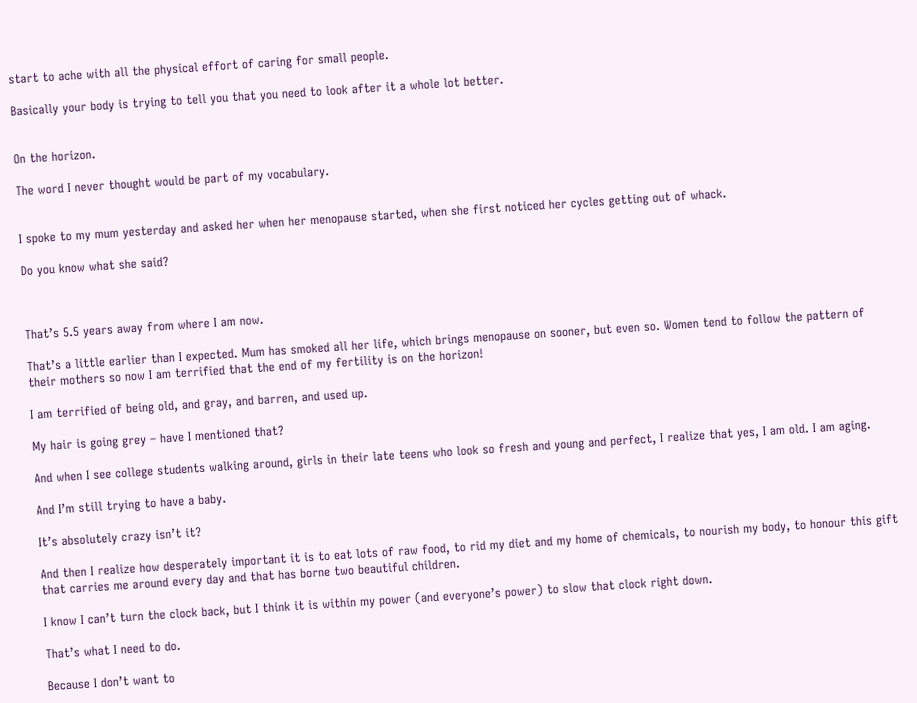start to ache with all the physical effort of caring for small people.

Basically your body is trying to tell you that you need to look after it a whole lot better.


On the horizon.

The word I never thought would be part of my vocabulary.


I spoke to my mum yesterday and asked her when her menopause started, when she first noticed her cycles getting out of whack.

Do you know what she said?



That’s 5.5 years away from where I am now.

That’s a little earlier than I expected. Mum has smoked all her life, which brings menopause on sooner, but even so. Women tend to follow the pattern of their mothers so now I am terrified that the end of my fertility is on the horizon!

I am terrified of being old, and gray, and barren, and used up.

My hair is going grey – have I mentioned that?

And when I see college students walking around, girls in their late teens who look so fresh and young and perfect, I realize that yes, I am old. I am aging.

And I’m still trying to have a baby.

It’s absolutely crazy isn’t it?

And then I realize how desperately important it is to eat lots of raw food, to rid my diet and my home of chemicals, to nourish my body, to honour this gift that carries me around every day and that has borne two beautiful children.

I know I can’t turn the clock back, but I think it is within my power (and everyone’s power) to slow that clock right down.

That’s what I need to do.

Because I don’t want to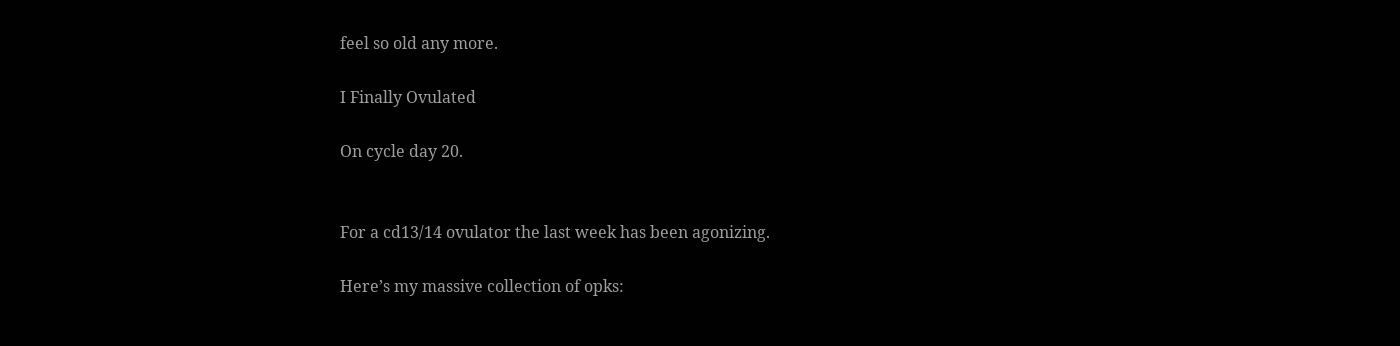feel so old any more.

I Finally Ovulated

On cycle day 20.


For a cd13/14 ovulator the last week has been agonizing.

Here’s my massive collection of opks: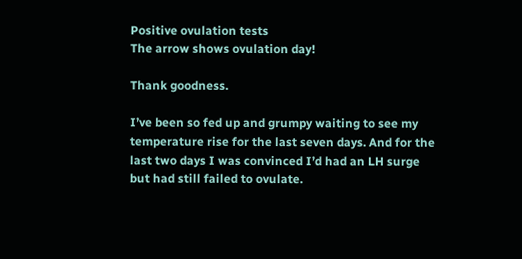Positive ovulation tests
The arrow shows ovulation day!

Thank goodness.

I’ve been so fed up and grumpy waiting to see my temperature rise for the last seven days. And for the last two days I was convinced I’d had an LH surge but had still failed to ovulate.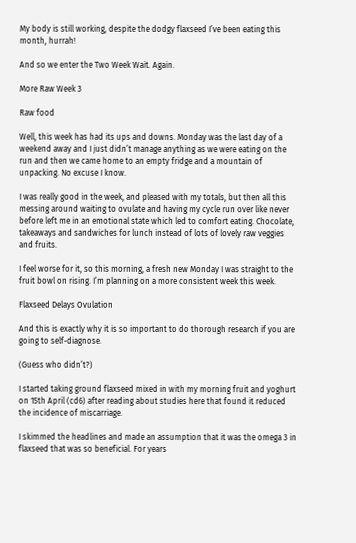My body is still working, despite the dodgy flaxseed I’ve been eating this month, hurrah!

And so we enter the Two Week Wait. Again.

More Raw Week 3

Raw food

Well, this week has had its ups and downs. Monday was the last day of a weekend away and I just didn’t manage anything as we were eating on the run and then we came home to an empty fridge and a mountain of unpacking. No excuse I know.

I was really good in the week, and pleased with my totals, but then all this messing around waiting to ovulate and having my cycle run over like never before left me in an emotional state which led to comfort eating. Chocolate, takeaways and sandwiches for lunch instead of lots of lovely raw veggies and fruits.

I feel worse for it, so this morning, a fresh new Monday I was straight to the fruit bowl on rising. I’m planning on a more consistent week this week.

Flaxseed Delays Ovulation

And this is exactly why it is so important to do thorough research if you are going to self-diagnose.

(Guess who didn’t?)

I started taking ground flaxseed mixed in with my morning fruit and yoghurt on 15th April (cd6) after reading about studies here that found it reduced the incidence of miscarriage.

I skimmed the headlines and made an assumption that it was the omega 3 in flaxseed that was so beneficial. For years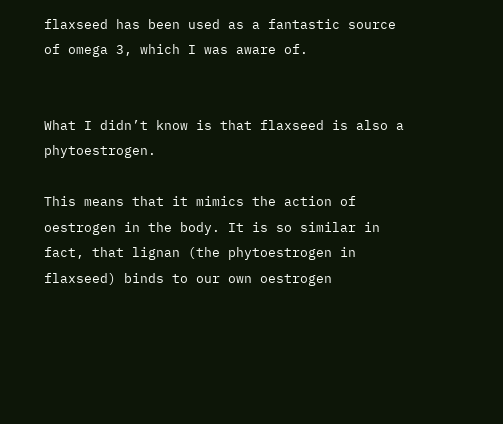flaxseed has been used as a fantastic source of omega 3, which I was aware of.


What I didn’t know is that flaxseed is also a phytoestrogen.

This means that it mimics the action of oestrogen in the body. It is so similar in fact, that lignan (the phytoestrogen in flaxseed) binds to our own oestrogen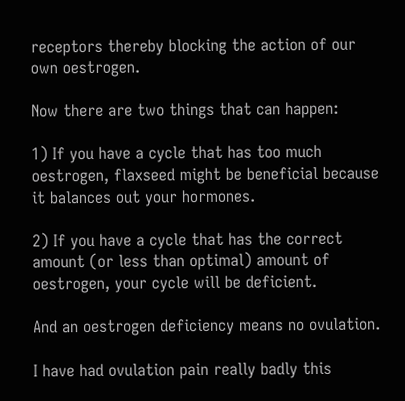receptors thereby blocking the action of our own oestrogen.

Now there are two things that can happen:

1) If you have a cycle that has too much oestrogen, flaxseed might be beneficial because it balances out your hormones.

2) If you have a cycle that has the correct amount (or less than optimal) amount of oestrogen, your cycle will be deficient.

And an oestrogen deficiency means no ovulation.

I have had ovulation pain really badly this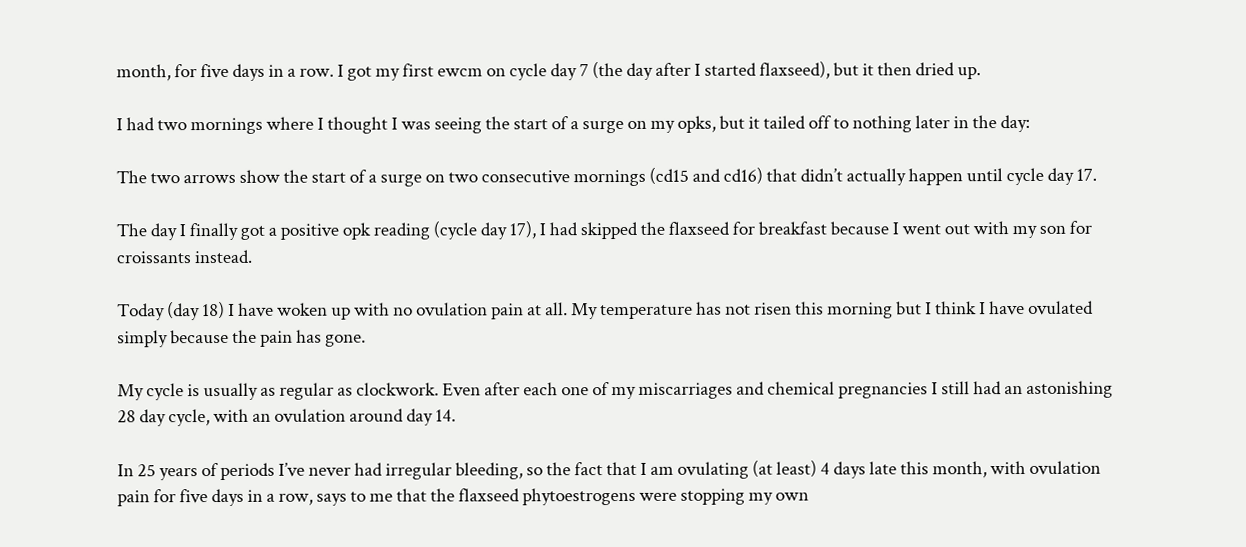month, for five days in a row. I got my first ewcm on cycle day 7 (the day after I started flaxseed), but it then dried up.

I had two mornings where I thought I was seeing the start of a surge on my opks, but it tailed off to nothing later in the day:

The two arrows show the start of a surge on two consecutive mornings (cd15 and cd16) that didn’t actually happen until cycle day 17.

The day I finally got a positive opk reading (cycle day 17), I had skipped the flaxseed for breakfast because I went out with my son for croissants instead.

Today (day 18) I have woken up with no ovulation pain at all. My temperature has not risen this morning but I think I have ovulated simply because the pain has gone.

My cycle is usually as regular as clockwork. Even after each one of my miscarriages and chemical pregnancies I still had an astonishing 28 day cycle, with an ovulation around day 14.

In 25 years of periods I’ve never had irregular bleeding, so the fact that I am ovulating (at least) 4 days late this month, with ovulation pain for five days in a row, says to me that the flaxseed phytoestrogens were stopping my own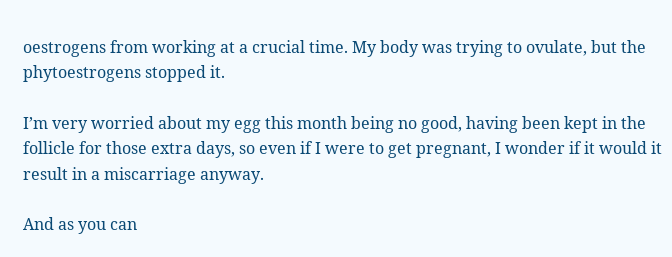oestrogens from working at a crucial time. My body was trying to ovulate, but the phytoestrogens stopped it.

I’m very worried about my egg this month being no good, having been kept in the follicle for those extra days, so even if I were to get pregnant, I wonder if it would it result in a miscarriage anyway.

And as you can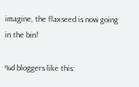imagine, the flaxseed is now going in the bin!

%d bloggers like this: